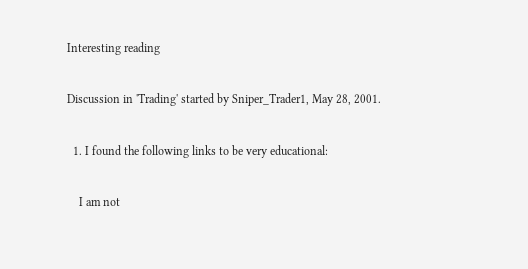Interesting reading

Discussion in 'Trading' started by Sniper_Trader1, May 28, 2001.

  1. I found the following links to be very educational:

    I am not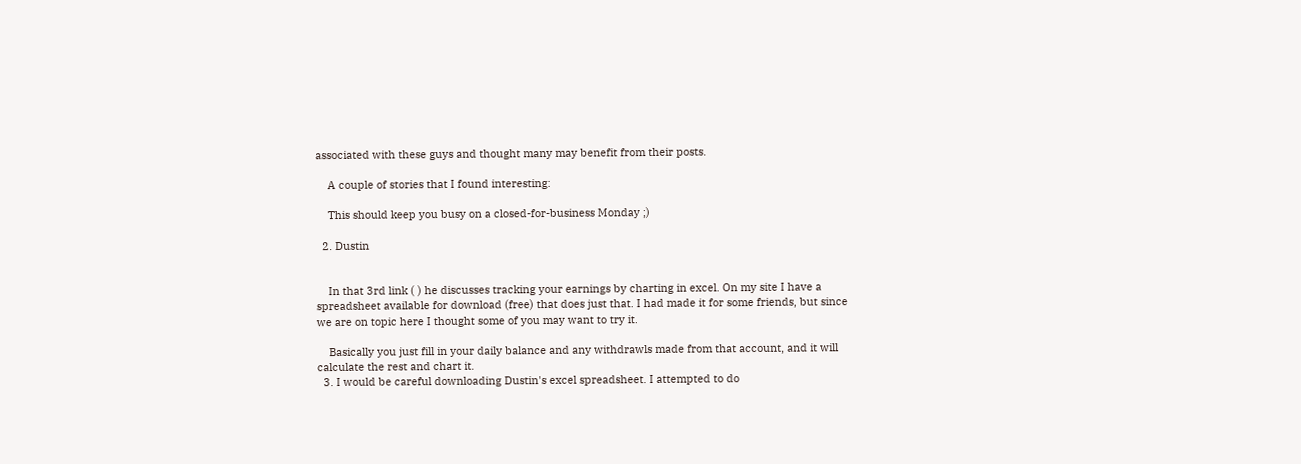associated with these guys and thought many may benefit from their posts.

    A couple of stories that I found interesting:

    This should keep you busy on a closed-for-business Monday ;)

  2. Dustin


    In that 3rd link ( ) he discusses tracking your earnings by charting in excel. On my site I have a spreadsheet available for download (free) that does just that. I had made it for some friends, but since we are on topic here I thought some of you may want to try it.

    Basically you just fill in your daily balance and any withdrawls made from that account, and it will calculate the rest and chart it.
  3. I would be careful downloading Dustin's excel spreadsheet. I attempted to do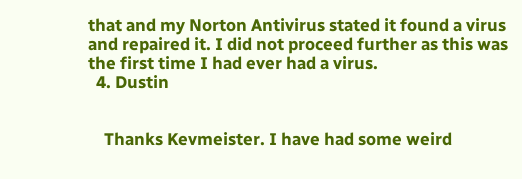that and my Norton Antivirus stated it found a virus and repaired it. I did not proceed further as this was the first time I had ever had a virus.
  4. Dustin


    Thanks Kevmeister. I have had some weird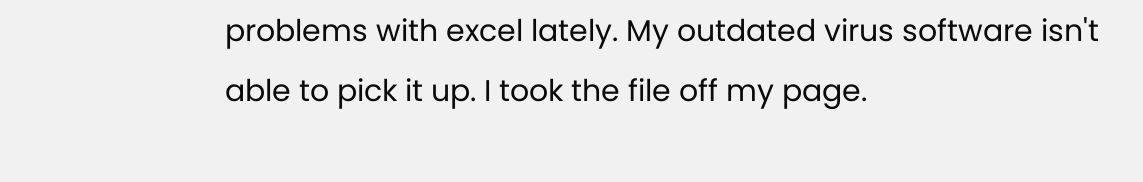problems with excel lately. My outdated virus software isn't able to pick it up. I took the file off my page.